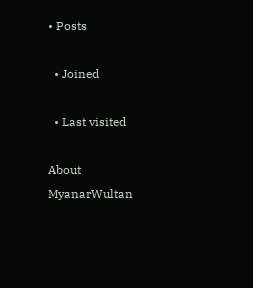• Posts

  • Joined

  • Last visited

About MyanarWultan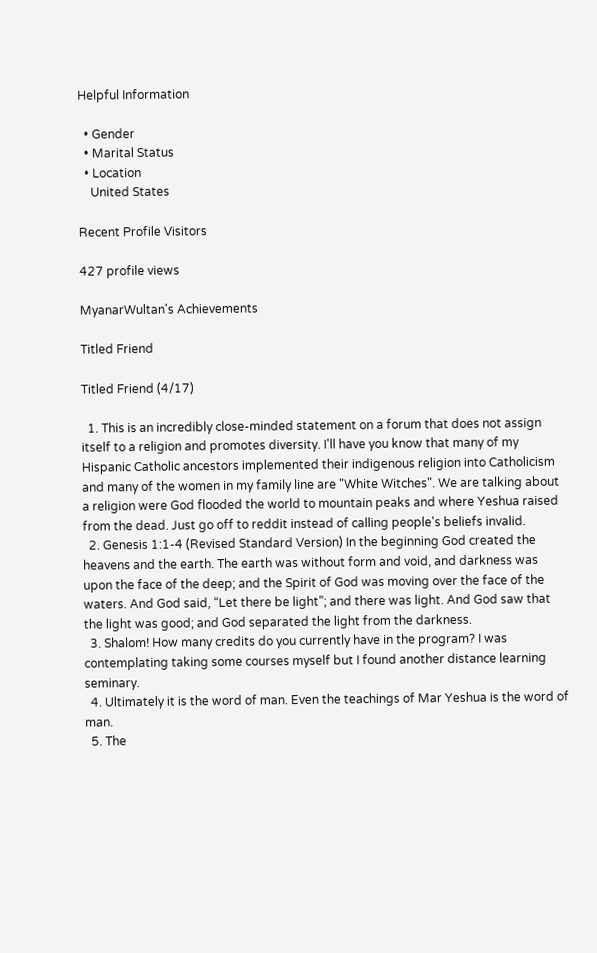Helpful Information

  • Gender
  • Marital Status
  • Location
    United States

Recent Profile Visitors

427 profile views

MyanarWultan's Achievements

Titled Friend

Titled Friend (4/17)

  1. This is an incredibly close-minded statement on a forum that does not assign itself to a religion and promotes diversity. I'll have you know that many of my Hispanic Catholic ancestors implemented their indigenous religion into Catholicism and many of the women in my family line are "White Witches". We are talking about a religion were God flooded the world to mountain peaks and where Yeshua raised from the dead. Just go off to reddit instead of calling people's beliefs invalid.
  2. Genesis 1:1-4 (Revised Standard Version) In the beginning God created the heavens and the earth. The earth was without form and void, and darkness was upon the face of the deep; and the Spirit of God was moving over the face of the waters. And God said, “Let there be light”; and there was light. And God saw that the light was good; and God separated the light from the darkness.
  3. Shalom! How many credits do you currently have in the program? I was contemplating taking some courses myself but I found another distance learning seminary.
  4. Ultimately it is the word of man. Even the teachings of Mar Yeshua is the word of man.
  5. The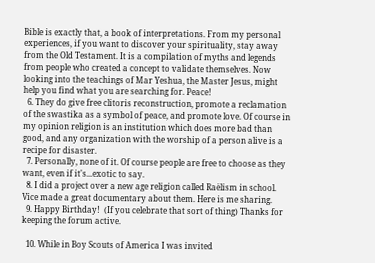Bible is exactly that, a book of interpretations. From my personal experiences, if you want to discover your spirituality, stay away from the Old Testament. It is a compilation of myths and legends from people who created a concept to validate themselves. Now looking into the teachings of Mar Yeshua, the Master Jesus, might help you find what you are searching for. Peace!
  6. They do give free clitoris reconstruction, promote a reclamation of the swastika as a symbol of peace, and promote love. Of course in my opinion religion is an institution which does more bad than good, and any organization with the worship of a person alive is a recipe for disaster.
  7. Personally, none of it. Of course people are free to choose as they want, even if it's...exotic to say.
  8. I did a project over a new age religion called Raëlism in school. Vice made a great documentary about them. Here is me sharing.
  9. Happy Birthday!  (If you celebrate that sort of thing) Thanks for keeping the forum active.

  10. While in Boy Scouts of America I was invited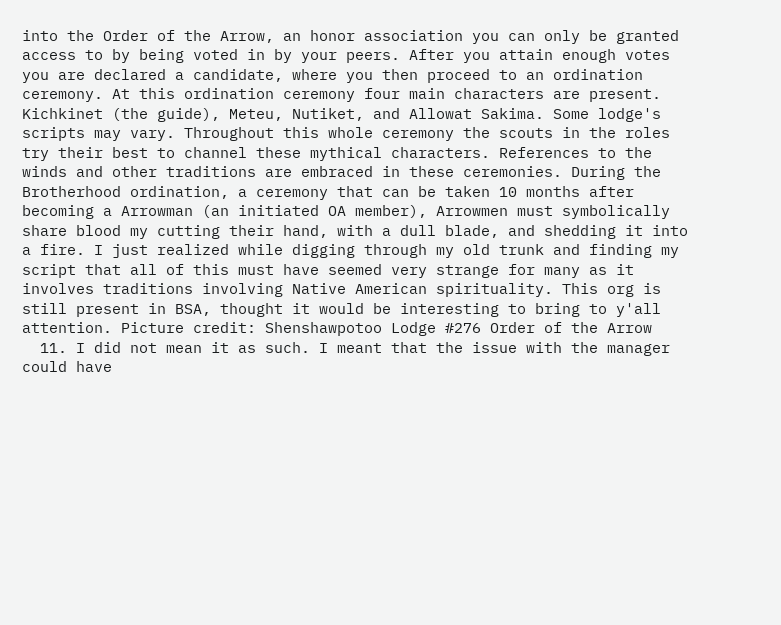into the Order of the Arrow, an honor association you can only be granted access to by being voted in by your peers. After you attain enough votes you are declared a candidate, where you then proceed to an ordination ceremony. At this ordination ceremony four main characters are present. Kichkinet (the guide), Meteu, Nutiket, and Allowat Sakima. Some lodge's scripts may vary. Throughout this whole ceremony the scouts in the roles try their best to channel these mythical characters. References to the winds and other traditions are embraced in these ceremonies. During the Brotherhood ordination, a ceremony that can be taken 10 months after becoming a Arrowman (an initiated OA member), Arrowmen must symbolically share blood my cutting their hand, with a dull blade, and shedding it into a fire. I just realized while digging through my old trunk and finding my script that all of this must have seemed very strange for many as it involves traditions involving Native American spirituality. This org is still present in BSA, thought it would be interesting to bring to y'all attention. Picture credit: Shenshawpotoo Lodge #276 Order of the Arrow
  11. I did not mean it as such. I meant that the issue with the manager could have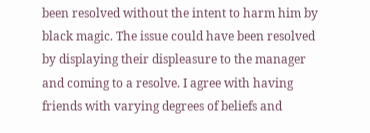been resolved without the intent to harm him by black magic. The issue could have been resolved by displaying their displeasure to the manager and coming to a resolve. I agree with having friends with varying degrees of beliefs and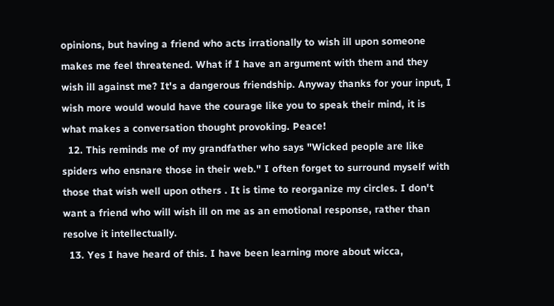opinions, but having a friend who acts irrationally to wish ill upon someone makes me feel threatened. What if I have an argument with them and they wish ill against me? It's a dangerous friendship. Anyway thanks for your input, I wish more would would have the courage like you to speak their mind, it is what makes a conversation thought provoking. Peace!
  12. This reminds me of my grandfather who says "Wicked people are like spiders who ensnare those in their web." I often forget to surround myself with those that wish well upon others . It is time to reorganize my circles. I don't want a friend who will wish ill on me as an emotional response, rather than resolve it intellectually.
  13. Yes I have heard of this. I have been learning more about wicca,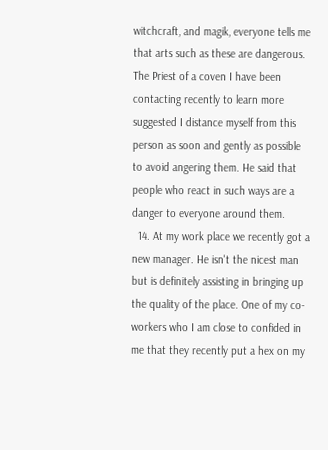witchcraft, and magik, everyone tells me that arts such as these are dangerous. The Priest of a coven I have been contacting recently to learn more suggested I distance myself from this person as soon and gently as possible to avoid angering them. He said that people who react in such ways are a danger to everyone around them.
  14. At my work place we recently got a new manager. He isn't the nicest man but is definitely assisting in bringing up the quality of the place. One of my co-workers who I am close to confided in me that they recently put a hex on my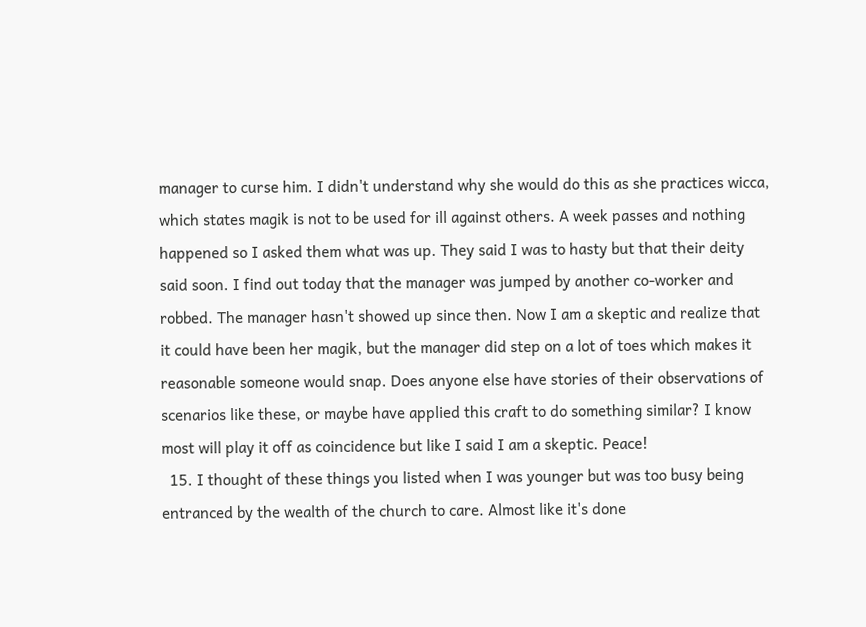manager to curse him. I didn't understand why she would do this as she practices wicca, which states magik is not to be used for ill against others. A week passes and nothing happened so I asked them what was up. They said I was to hasty but that their deity said soon. I find out today that the manager was jumped by another co-worker and robbed. The manager hasn't showed up since then. Now I am a skeptic and realize that it could have been her magik, but the manager did step on a lot of toes which makes it reasonable someone would snap. Does anyone else have stories of their observations of scenarios like these, or maybe have applied this craft to do something similar? I know most will play it off as coincidence but like I said I am a skeptic. Peace!
  15. I thought of these things you listed when I was younger but was too busy being entranced by the wealth of the church to care. Almost like it's done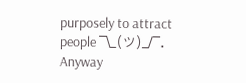purposely to attract people ¯\_(ツ)_/¯. Anyway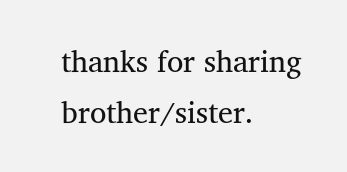thanks for sharing brother/sister.